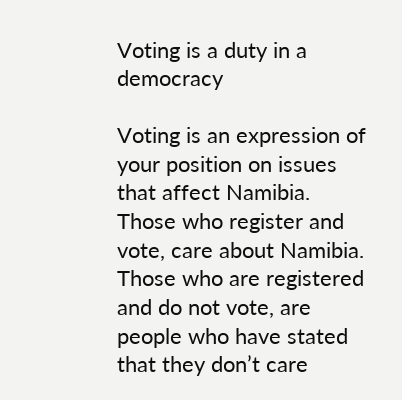Voting is a duty in a democracy

Voting is an expression of your position on issues that affect Namibia. Those who register and vote, care about Namibia. Those who are registered and do not vote, are people who have stated that they don’t care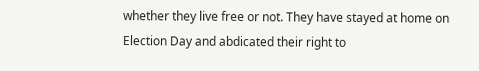whether they live free or not. They have stayed at home on Election Day and abdicated their right to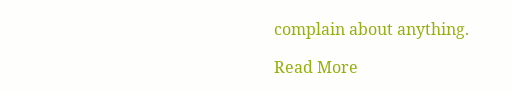complain about anything.

Read More